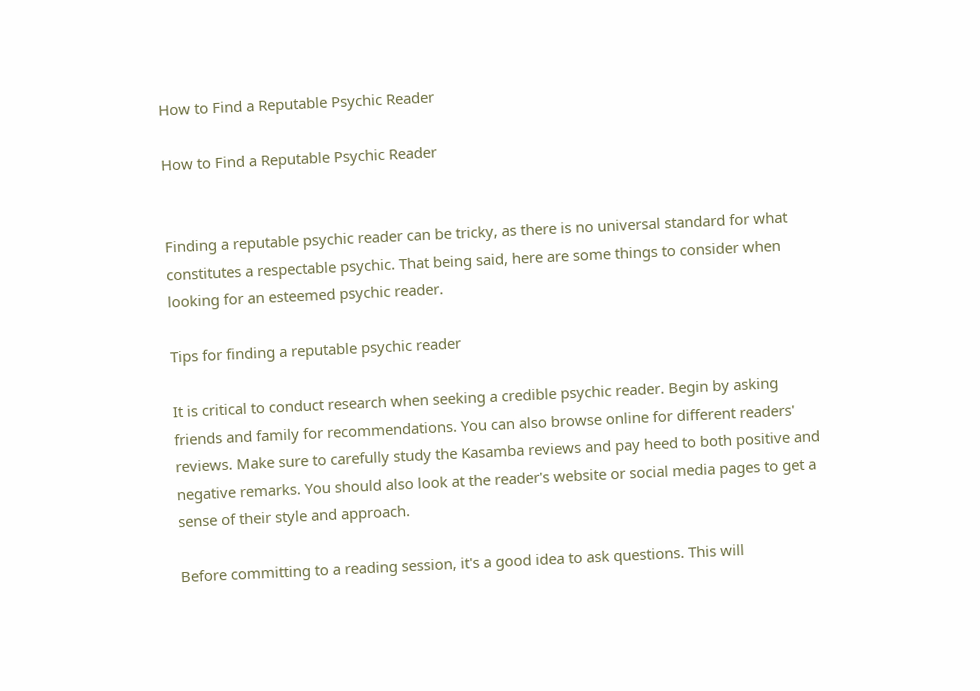How to Find a Reputable Psychic Reader

How to Find a Reputable Psychic Reader


Finding a reputable psychic reader can be tricky, as there is no universal standard for what constitutes a respectable psychic. That being said, here are some things to consider when looking for an esteemed psychic reader.

Tips for finding a reputable psychic reader

It is critical to conduct research when seeking a credible psychic reader. Begin by asking friends and family for recommendations. You can also browse online for different readers' reviews. Make sure to carefully study the Kasamba reviews and pay heed to both positive and negative remarks. You should also look at the reader's website or social media pages to get a sense of their style and approach.

Before committing to a reading session, it's a good idea to ask questions. This will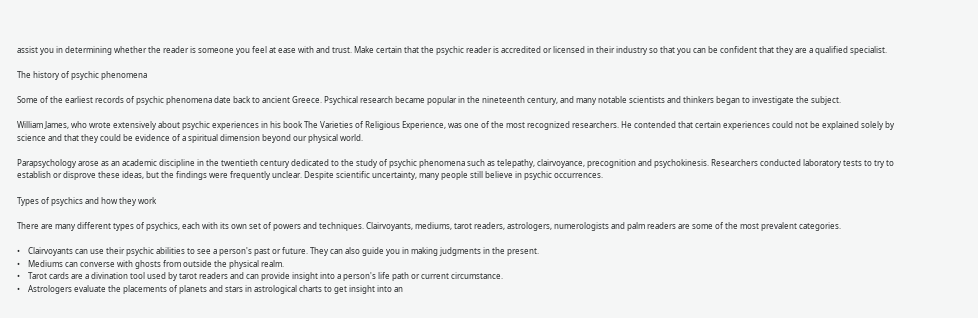assist you in determining whether the reader is someone you feel at ease with and trust. Make certain that the psychic reader is accredited or licensed in their industry so that you can be confident that they are a qualified specialist.

The history of psychic phenomena

Some of the earliest records of psychic phenomena date back to ancient Greece. Psychical research became popular in the nineteenth century, and many notable scientists and thinkers began to investigate the subject.

William James, who wrote extensively about psychic experiences in his book The Varieties of Religious Experience, was one of the most recognized researchers. He contended that certain experiences could not be explained solely by science and that they could be evidence of a spiritual dimension beyond our physical world.

Parapsychology arose as an academic discipline in the twentieth century dedicated to the study of psychic phenomena such as telepathy, clairvoyance, precognition and psychokinesis. Researchers conducted laboratory tests to try to establish or disprove these ideas, but the findings were frequently unclear. Despite scientific uncertainty, many people still believe in psychic occurrences.

Types of psychics and how they work

There are many different types of psychics, each with its own set of powers and techniques. Clairvoyants, mediums, tarot readers, astrologers, numerologists and palm readers are some of the most prevalent categories.

•    Clairvoyants can use their psychic abilities to see a person's past or future. They can also guide you in making judgments in the present.
•    Mediums can converse with ghosts from outside the physical realm.
•    Tarot cards are a divination tool used by tarot readers and can provide insight into a person's life path or current circumstance.
•    Astrologers evaluate the placements of planets and stars in astrological charts to get insight into an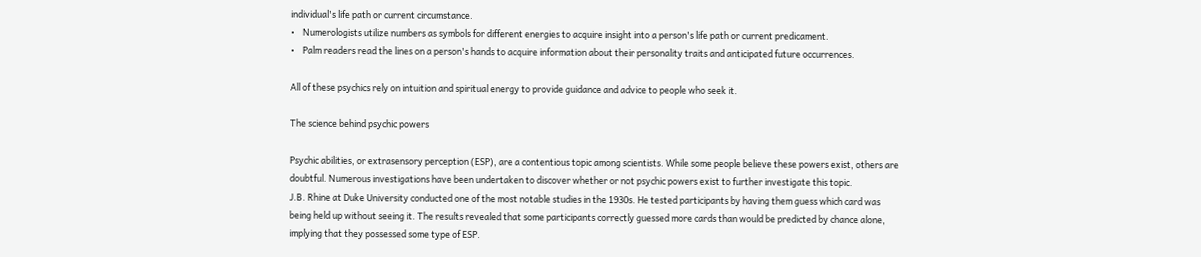individual's life path or current circumstance.
•    Numerologists utilize numbers as symbols for different energies to acquire insight into a person's life path or current predicament.
•    Palm readers read the lines on a person's hands to acquire information about their personality traits and anticipated future occurrences.

All of these psychics rely on intuition and spiritual energy to provide guidance and advice to people who seek it.

The science behind psychic powers

Psychic abilities, or extrasensory perception (ESP), are a contentious topic among scientists. While some people believe these powers exist, others are doubtful. Numerous investigations have been undertaken to discover whether or not psychic powers exist to further investigate this topic.
J.B. Rhine at Duke University conducted one of the most notable studies in the 1930s. He tested participants by having them guess which card was being held up without seeing it. The results revealed that some participants correctly guessed more cards than would be predicted by chance alone, implying that they possessed some type of ESP.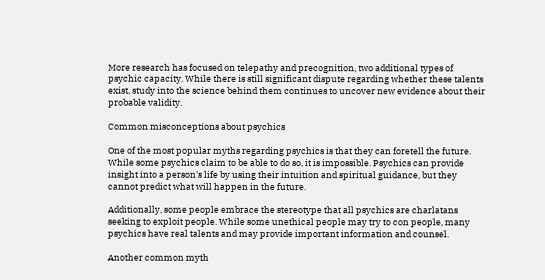More research has focused on telepathy and precognition, two additional types of psychic capacity. While there is still significant dispute regarding whether these talents exist, study into the science behind them continues to uncover new evidence about their probable validity.

Common misconceptions about psychics

One of the most popular myths regarding psychics is that they can foretell the future. While some psychics claim to be able to do so, it is impossible. Psychics can provide insight into a person's life by using their intuition and spiritual guidance, but they cannot predict what will happen in the future.

Additionally, some people embrace the stereotype that all psychics are charlatans seeking to exploit people. While some unethical people may try to con people, many psychics have real talents and may provide important information and counsel.

Another common myth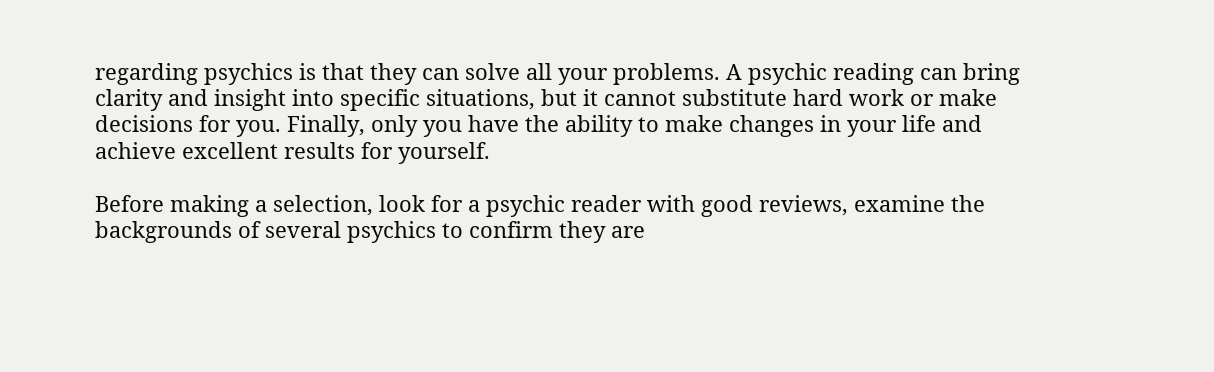regarding psychics is that they can solve all your problems. A psychic reading can bring clarity and insight into specific situations, but it cannot substitute hard work or make decisions for you. Finally, only you have the ability to make changes in your life and achieve excellent results for yourself.

Before making a selection, look for a psychic reader with good reviews, examine the backgrounds of several psychics to confirm they are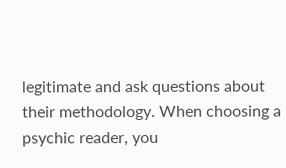legitimate and ask questions about their methodology. When choosing a psychic reader, you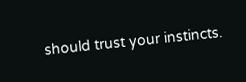should trust your instincts.